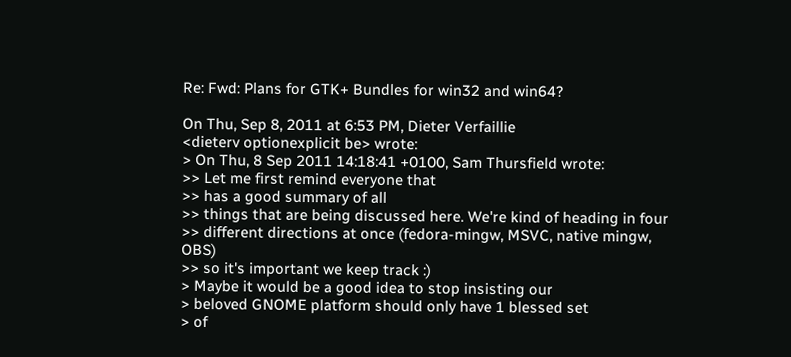Re: Fwd: Plans for GTK+ Bundles for win32 and win64?

On Thu, Sep 8, 2011 at 6:53 PM, Dieter Verfaillie
<dieterv optionexplicit be> wrote:
> On Thu, 8 Sep 2011 14:18:41 +0100, Sam Thursfield wrote:
>> Let me first remind everyone that
>> has a good summary of all
>> things that are being discussed here. We're kind of heading in four
>> different directions at once (fedora-mingw, MSVC, native mingw, OBS)
>> so it's important we keep track :)
> Maybe it would be a good idea to stop insisting our
> beloved GNOME platform should only have 1 blessed set
> of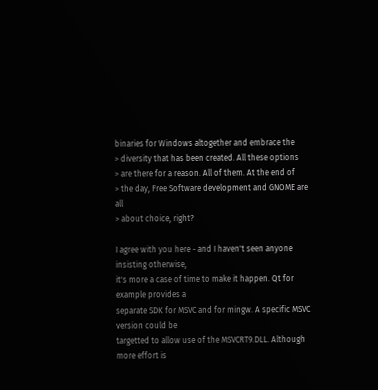binaries for Windows altogether and embrace the
> diversity that has been created. All these options
> are there for a reason. All of them. At the end of
> the day, Free Software development and GNOME are all
> about choice, right?

I agree with you here - and I haven't seen anyone insisting otherwise,
it's more a case of time to make it happen. Qt for example provides a
separate SDK for MSVC and for mingw. A specific MSVC version could be
targetted to allow use of the MSVCRT9.DLL. Although more effort is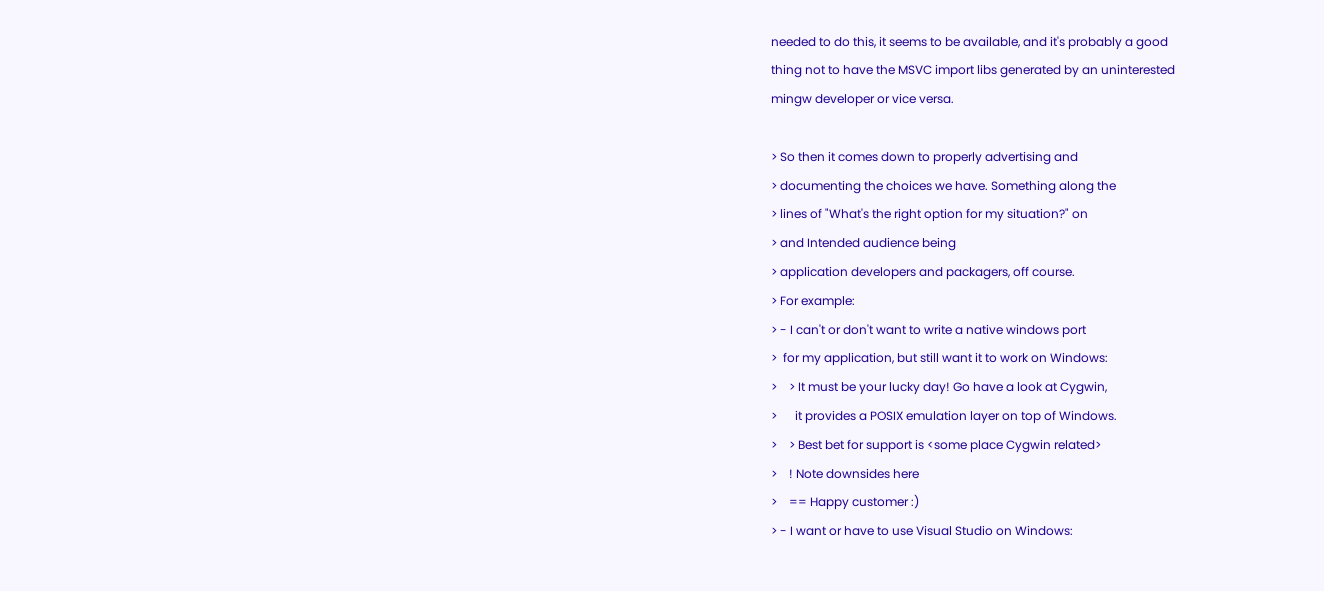needed to do this, it seems to be available, and it's probably a good
thing not to have the MSVC import libs generated by an uninterested
mingw developer or vice versa.

> So then it comes down to properly advertising and
> documenting the choices we have. Something along the
> lines of "What's the right option for my situation?" on
> and Intended audience being
> application developers and packagers, off course.
> For example:
> - I can't or don't want to write a native windows port
>  for my application, but still want it to work on Windows:
>    > It must be your lucky day! Go have a look at Cygwin,
>      it provides a POSIX emulation layer on top of Windows.
>    > Best bet for support is <some place Cygwin related>
>    ! Note downsides here
>    == Happy customer :)
> - I want or have to use Visual Studio on Windows: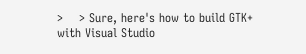>    > Sure, here's how to build GTK+ with Visual Studio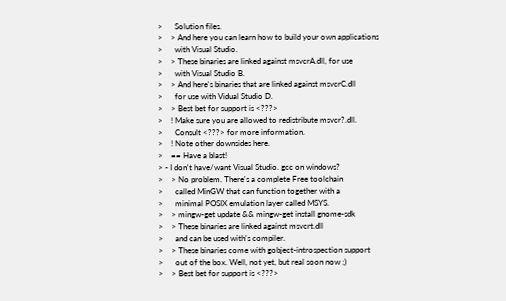>      Solution files.
>    > And here you can learn how to build your own applications
>      with Visual Studio.
>    > These binaries are linked against msvcrA.dll, for use
>      with Visual Studio B.
>    > And here's binaries that are linked against msvcrC.dll
>      for use with Vidual Studio D.
>    > Best bet for support is <???>
>    ! Make sure you are allowed to redistribute msvcr?.dll.
>      Consult <???> for more information.
>    ! Note other downsides here.
>    == Have a blast!
> - I don't have/want Visual Studio. gcc on windows?
>    > No problem. There's a complete Free toolchain
>      called MinGW that can function together with a
>      minimal POSIX emulation layer called MSYS.
>    > mingw-get update && mingw-get install gnome-sdk
>    > These binaries are linked against msvcrt.dll
>      and can be used with's compiler.
>    > These binaries come with gobject-introspection support
>      out of the box. Well, not yet, but real soon now ;)
>    > Best bet for support is <???>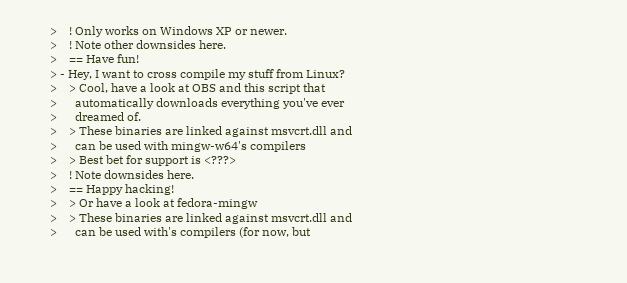>    ! Only works on Windows XP or newer.
>    ! Note other downsides here.
>    == Have fun!
> - Hey, I want to cross compile my stuff from Linux?
>    > Cool, have a look at OBS and this script that
>      automatically downloads everything you've ever
>      dreamed of.
>    > These binaries are linked against msvcrt.dll and
>      can be used with mingw-w64's compilers
>    > Best bet for support is <???>
>    ! Note downsides here.
>    == Happy hacking!
>    > Or have a look at fedora-mingw
>    > These binaries are linked against msvcrt.dll and
>      can be used with's compilers (for now, but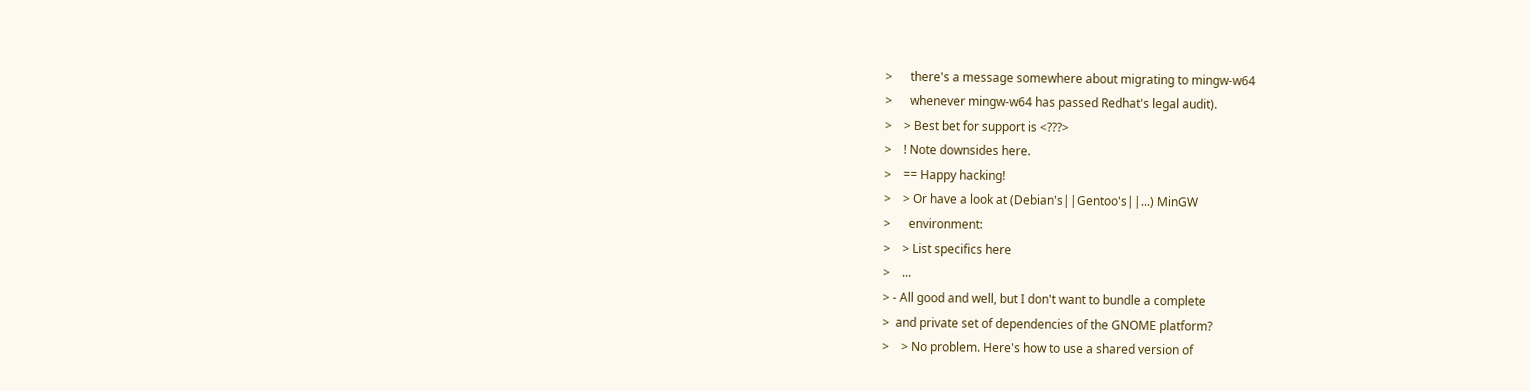>      there's a message somewhere about migrating to mingw-w64
>      whenever mingw-w64 has passed Redhat's legal audit).
>    > Best bet for support is <???>
>    ! Note downsides here.
>    == Happy hacking!
>    > Or have a look at (Debian's||Gentoo's||...) MinGW
>      environment:
>    > List specifics here
>    ...
> - All good and well, but I don't want to bundle a complete
>  and private set of dependencies of the GNOME platform?
>    > No problem. Here's how to use a shared version of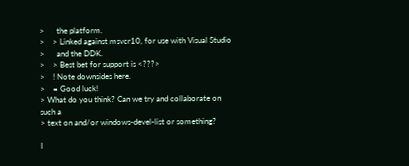>      the platform.
>    > Linked against msvcr10, for use with Visual Studio
>      and the DDK.
>    > Best bet for support is <???>
>    ! Note downsides here.
>    = Good luck!
> What do you think? Can we try and collaborate on such a
> text on and/or windows-devel-list or something?

I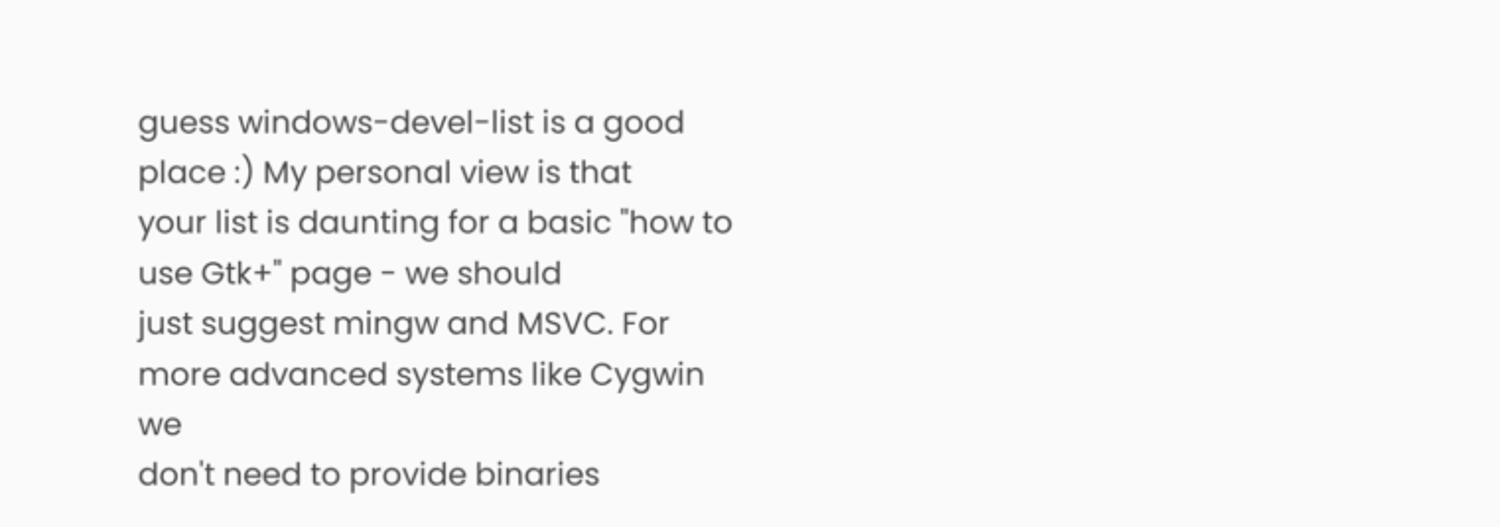guess windows-devel-list is a good place :) My personal view is that
your list is daunting for a basic "how to use Gtk+" page - we should
just suggest mingw and MSVC. For more advanced systems like Cygwin we
don't need to provide binaries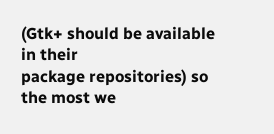(Gtk+ should be available in their
package repositories) so the most we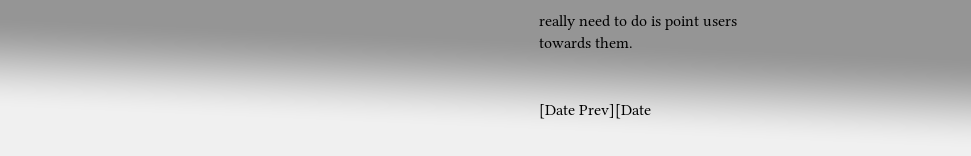really need to do is point users
towards them.


[Date Prev][Date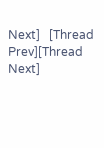Next]   [Thread Prev][Thread Next]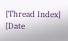[Thread Index] [Date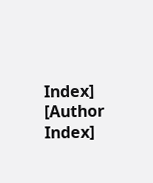Index] [Author Index]